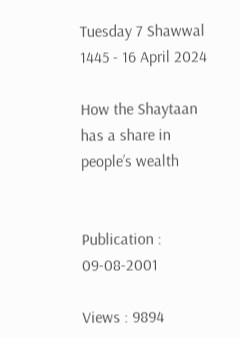Tuesday 7 Shawwal 1445 - 16 April 2024

How the Shaytaan has a share in people’s wealth


Publication : 09-08-2001

Views : 9894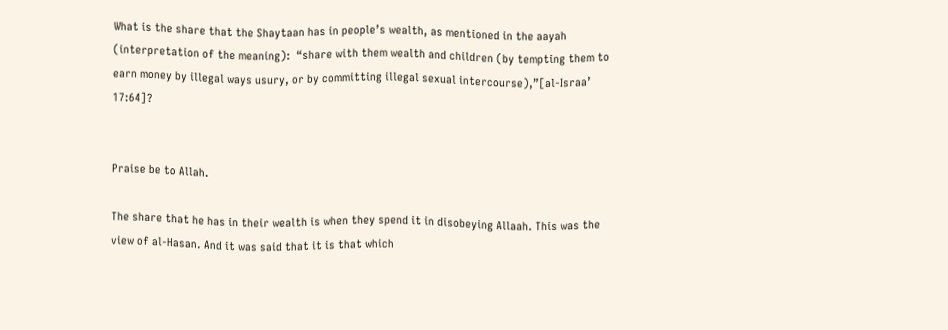What is the share that the Shaytaan has in people’s wealth, as mentioned in the aayah (interpretation of the meaning):  “share with them wealth and children (by tempting them to earn money by illegal ways usury, or by committing illegal sexual intercourse),”[al-Israa’ 17:64]?


Praise be to Allah.

The share that he has in their wealth is when they spend it in disobeying Allaah. This was the view of al-Hasan. And it was said that it is that which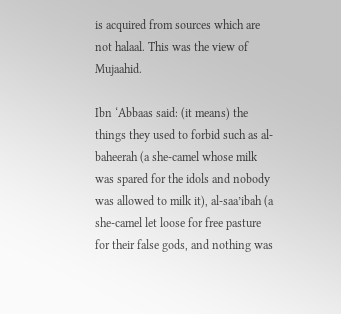is acquired from sources which are not halaal. This was the view of Mujaahid.

Ibn ‘Abbaas said: (it means) the things they used to forbid such as al-baheerah (a she-camel whose milk was spared for the idols and nobody was allowed to milk it), al-saa’ibah (a she-camel let loose for free pasture for their false gods, and nothing was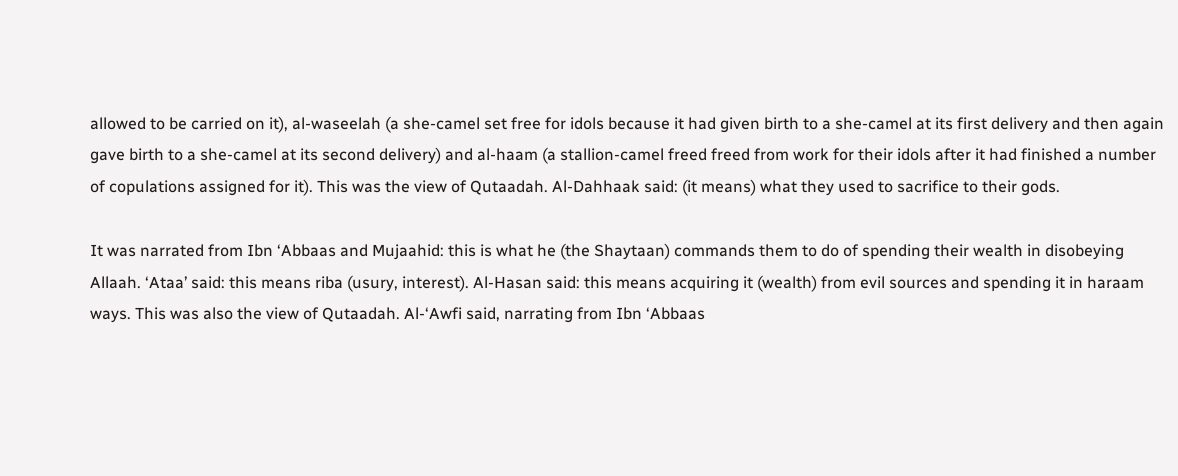allowed to be carried on it), al-waseelah (a she-camel set free for idols because it had given birth to a she-camel at its first delivery and then again gave birth to a she-camel at its second delivery) and al-haam (a stallion-camel freed freed from work for their idols after it had finished a number of copulations assigned for it). This was the view of Qutaadah. Al-Dahhaak said: (it means) what they used to sacrifice to their gods.

It was narrated from Ibn ‘Abbaas and Mujaahid: this is what he (the Shaytaan) commands them to do of spending their wealth in disobeying Allaah. ‘Ataa’ said: this means riba (usury, interest). Al-Hasan said: this means acquiring it (wealth) from evil sources and spending it in haraam ways. This was also the view of Qutaadah. Al-‘Awfi said, narrating from Ibn ‘Abbaas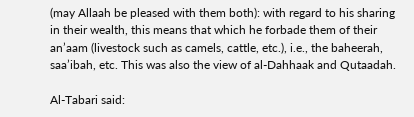(may Allaah be pleased with them both): with regard to his sharing in their wealth, this means that which he forbade them of their an’aam (livestock such as camels, cattle, etc.), i.e., the baheerah, saa’ibah, etc. This was also the view of al-Dahhaak and Qutaadah.

Al-Tabari said: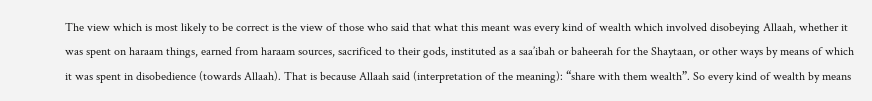The view which is most likely to be correct is the view of those who said that what this meant was every kind of wealth which involved disobeying Allaah, whether it was spent on haraam things, earned from haraam sources, sacrificed to their gods, instituted as a saa’ibah or baheerah for the Shaytaan, or other ways by means of which it was spent in disobedience (towards Allaah). That is because Allaah said (interpretation of the meaning): “share with them wealth”. So every kind of wealth by means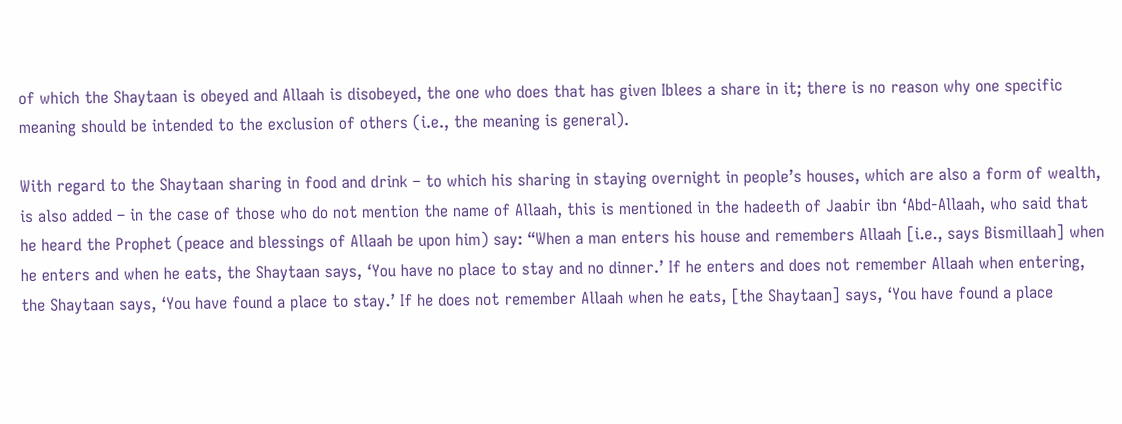of which the Shaytaan is obeyed and Allaah is disobeyed, the one who does that has given Iblees a share in it; there is no reason why one specific meaning should be intended to the exclusion of others (i.e., the meaning is general).

With regard to the Shaytaan sharing in food and drink – to which his sharing in staying overnight in people’s houses, which are also a form of wealth, is also added – in the case of those who do not mention the name of Allaah, this is mentioned in the hadeeth of Jaabir ibn ‘Abd-Allaah, who said that he heard the Prophet (peace and blessings of Allaah be upon him) say: “When a man enters his house and remembers Allaah [i.e., says Bismillaah] when he enters and when he eats, the Shaytaan says, ‘You have no place to stay and no dinner.’ If he enters and does not remember Allaah when entering, the Shaytaan says, ‘You have found a place to stay.’ If he does not remember Allaah when he eats, [the Shaytaan] says, ‘You have found a place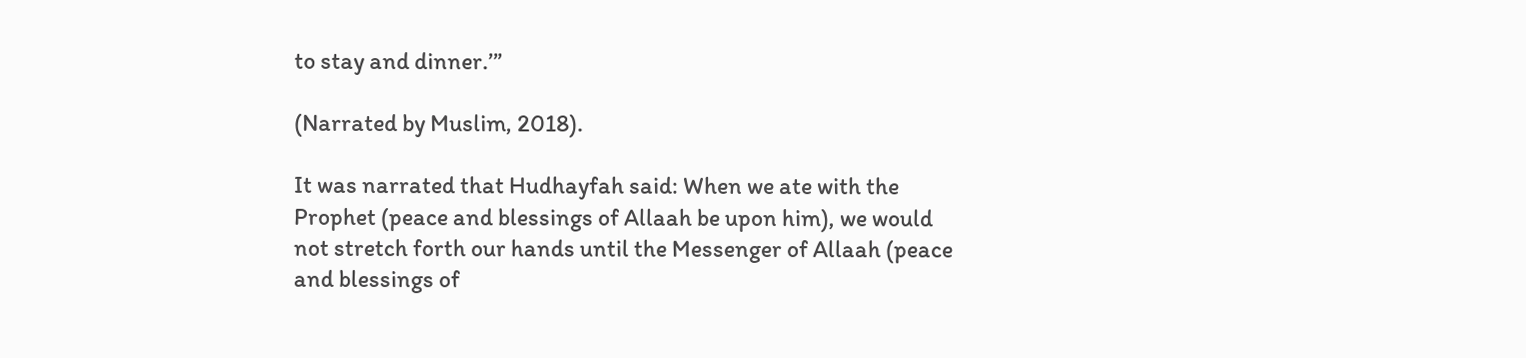to stay and dinner.’”

(Narrated by Muslim, 2018).

It was narrated that Hudhayfah said: When we ate with the Prophet (peace and blessings of Allaah be upon him), we would not stretch forth our hands until the Messenger of Allaah (peace and blessings of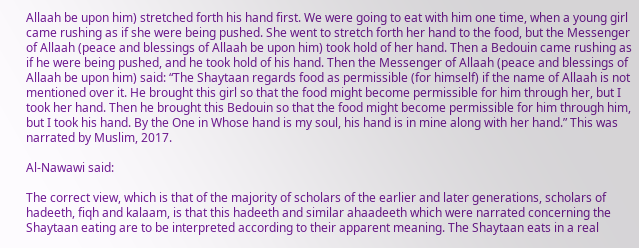Allaah be upon him) stretched forth his hand first. We were going to eat with him one time, when a young girl came rushing as if she were being pushed. She went to stretch forth her hand to the food, but the Messenger of Allaah (peace and blessings of Allaah be upon him) took hold of her hand. Then a Bedouin came rushing as if he were being pushed, and he took hold of his hand. Then the Messenger of Allaah (peace and blessings of Allaah be upon him) said: “The Shaytaan regards food as permissible (for himself) if the name of Allaah is not mentioned over it. He brought this girl so that the food might become permissible for him through her, but I took her hand. Then he brought this Bedouin so that the food might become permissible for him through him, but I took his hand. By the One in Whose hand is my soul, his hand is in mine along with her hand.” This was narrated by Muslim, 2017.

Al-Nawawi said:

The correct view, which is that of the majority of scholars of the earlier and later generations, scholars of hadeeth, fiqh and kalaam, is that this hadeeth and similar ahaadeeth which were narrated concerning the Shaytaan eating are to be interpreted according to their apparent meaning. The Shaytaan eats in a real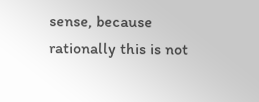sense, because rationally this is not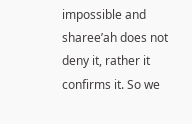impossible and sharee’ah does not deny it, rather it confirms it. So we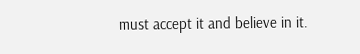must accept it and believe in it.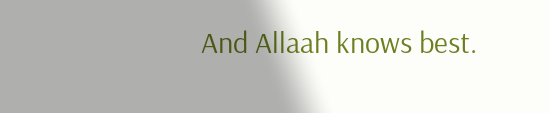And Allaah knows best.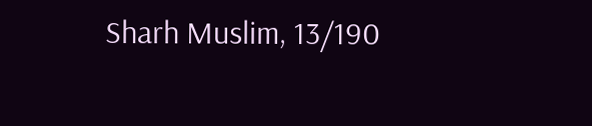Sharh Muslim, 13/190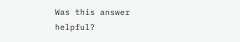Was this answer helpful?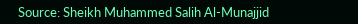Source: Sheikh Muhammed Salih Al-Munajjid